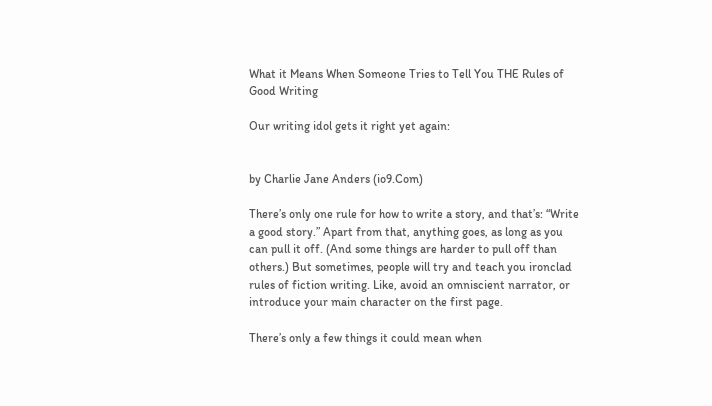What it Means When Someone Tries to Tell You THE Rules of Good Writing

Our writing idol gets it right yet again:


by Charlie Jane Anders (io9.Com)

There’s only one rule for how to write a story, and that’s: “Write a good story.” Apart from that, anything goes, as long as you can pull it off. (And some things are harder to pull off than others.) But sometimes, people will try and teach you ironclad rules of fiction writing. Like, avoid an omniscient narrator, or introduce your main character on the first page.

There’s only a few things it could mean when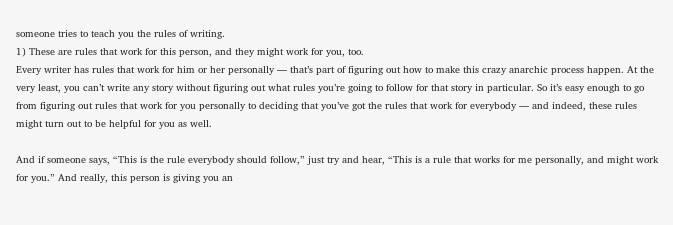someone tries to teach you the rules of writing.
1) These are rules that work for this person, and they might work for you, too.
Every writer has rules that work for him or her personally — that’s part of figuring out how to make this crazy anarchic process happen. At the very least, you can’t write any story without figuring out what rules you’re going to follow for that story in particular. So it’s easy enough to go from figuring out rules that work for you personally to deciding that you’ve got the rules that work for everybody — and indeed, these rules might turn out to be helpful for you as well.

And if someone says, “This is the rule everybody should follow,” just try and hear, “This is a rule that works for me personally, and might work for you.” And really, this person is giving you an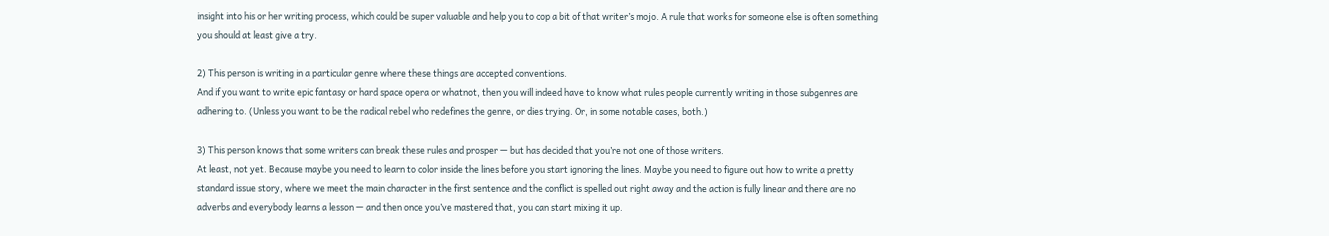insight into his or her writing process, which could be super valuable and help you to cop a bit of that writer’s mojo. A rule that works for someone else is often something you should at least give a try.

2) This person is writing in a particular genre where these things are accepted conventions.
And if you want to write epic fantasy or hard space opera or whatnot, then you will indeed have to know what rules people currently writing in those subgenres are adhering to. (Unless you want to be the radical rebel who redefines the genre, or dies trying. Or, in some notable cases, both.)

3) This person knows that some writers can break these rules and prosper — but has decided that you’re not one of those writers.
At least, not yet. Because maybe you need to learn to color inside the lines before you start ignoring the lines. Maybe you need to figure out how to write a pretty standard issue story, where we meet the main character in the first sentence and the conflict is spelled out right away and the action is fully linear and there are no adverbs and everybody learns a lesson — and then once you’ve mastered that, you can start mixing it up.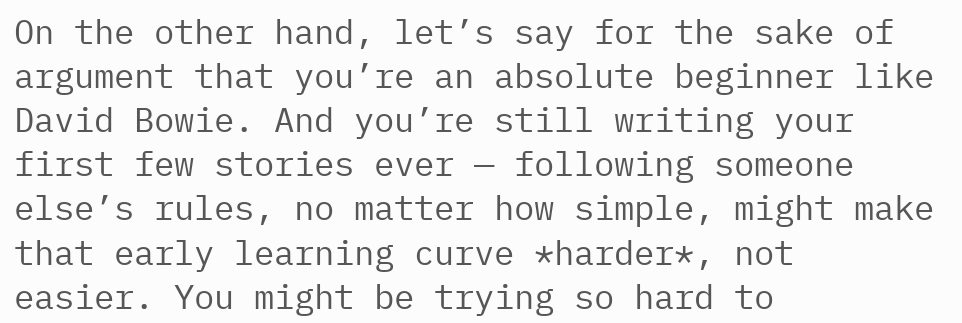On the other hand, let’s say for the sake of argument that you’re an absolute beginner like David Bowie. And you’re still writing your first few stories ever — following someone else’s rules, no matter how simple, might make that early learning curve *harder*, not easier. You might be trying so hard to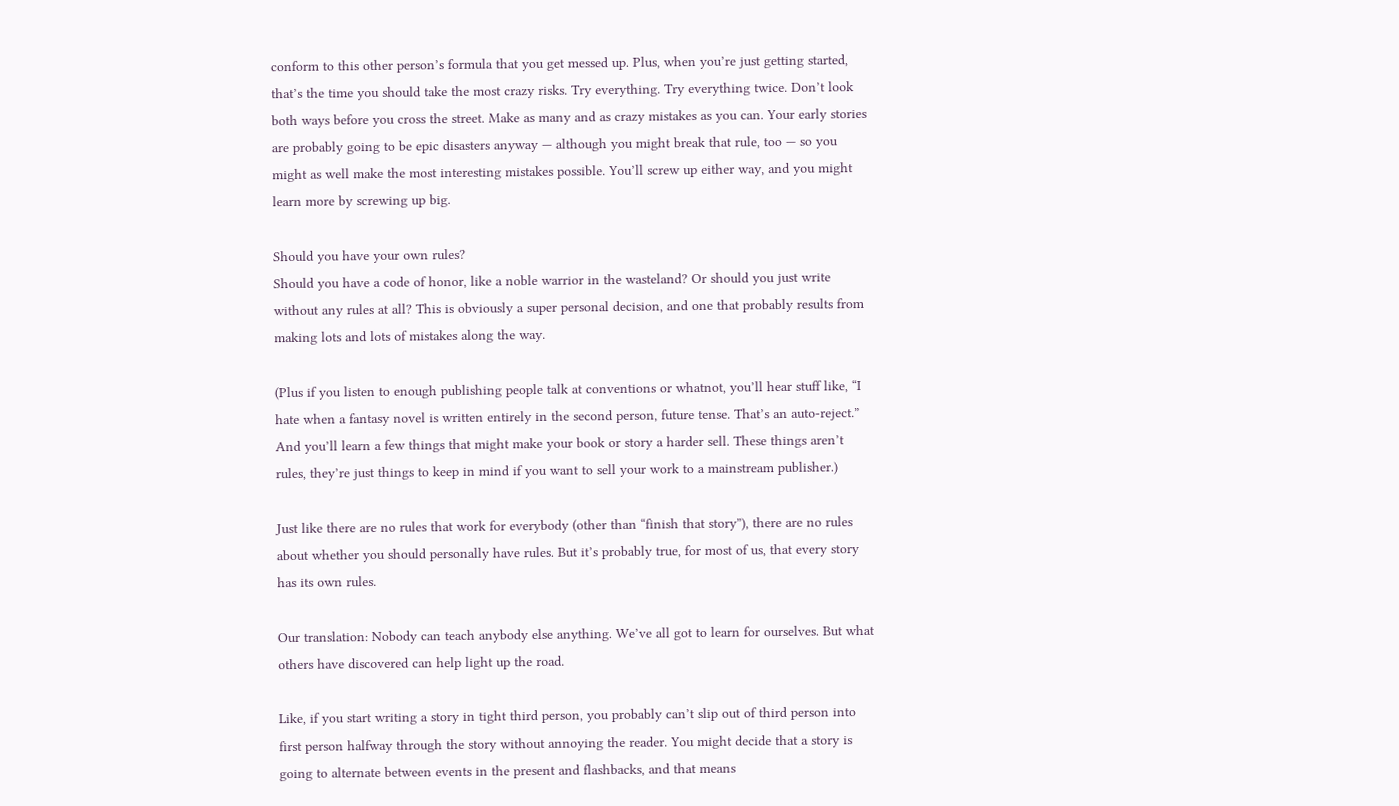conform to this other person’s formula that you get messed up. Plus, when you’re just getting started, that’s the time you should take the most crazy risks. Try everything. Try everything twice. Don’t look both ways before you cross the street. Make as many and as crazy mistakes as you can. Your early stories are probably going to be epic disasters anyway — although you might break that rule, too — so you might as well make the most interesting mistakes possible. You’ll screw up either way, and you might learn more by screwing up big.

Should you have your own rules?
Should you have a code of honor, like a noble warrior in the wasteland? Or should you just write without any rules at all? This is obviously a super personal decision, and one that probably results from making lots and lots of mistakes along the way.

(Plus if you listen to enough publishing people talk at conventions or whatnot, you’ll hear stuff like, “I hate when a fantasy novel is written entirely in the second person, future tense. That’s an auto-reject.” And you’ll learn a few things that might make your book or story a harder sell. These things aren’t rules, they’re just things to keep in mind if you want to sell your work to a mainstream publisher.)

Just like there are no rules that work for everybody (other than “finish that story”), there are no rules about whether you should personally have rules. But it’s probably true, for most of us, that every story has its own rules.

Our translation: Nobody can teach anybody else anything. We’ve all got to learn for ourselves. But what others have discovered can help light up the road.

Like, if you start writing a story in tight third person, you probably can’t slip out of third person into first person halfway through the story without annoying the reader. You might decide that a story is going to alternate between events in the present and flashbacks, and that means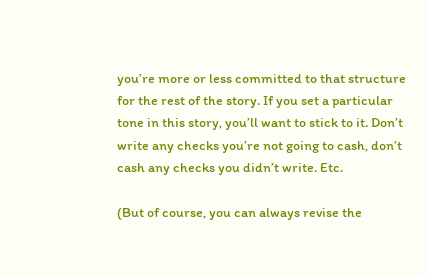you’re more or less committed to that structure for the rest of the story. If you set a particular tone in this story, you’ll want to stick to it. Don’t write any checks you’re not going to cash, don’t cash any checks you didn’t write. Etc.

(But of course, you can always revise the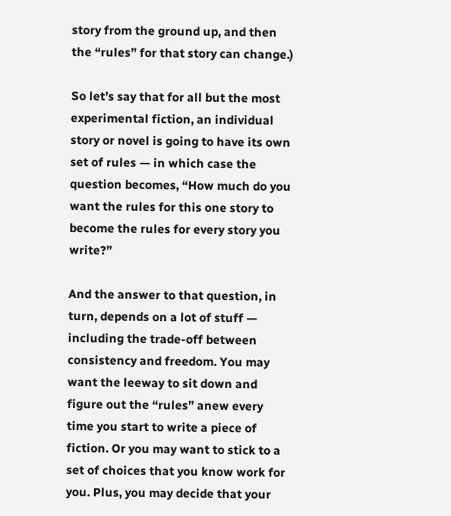story from the ground up, and then the “rules” for that story can change.)

So let’s say that for all but the most experimental fiction, an individual story or novel is going to have its own set of rules — in which case the question becomes, “How much do you want the rules for this one story to become the rules for every story you write?”

And the answer to that question, in turn, depends on a lot of stuff — including the trade-off between consistency and freedom. You may want the leeway to sit down and figure out the “rules” anew every time you start to write a piece of fiction. Or you may want to stick to a set of choices that you know work for you. Plus, you may decide that your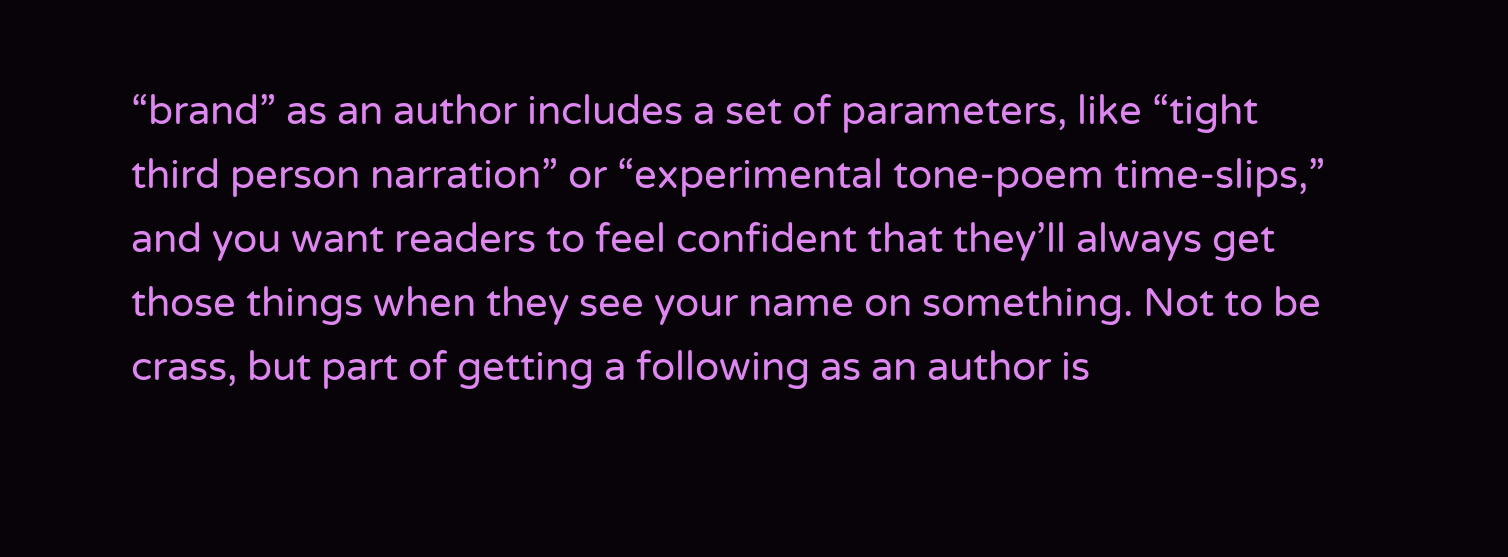“brand” as an author includes a set of parameters, like “tight third person narration” or “experimental tone-poem time-slips,” and you want readers to feel confident that they’ll always get those things when they see your name on something. Not to be crass, but part of getting a following as an author is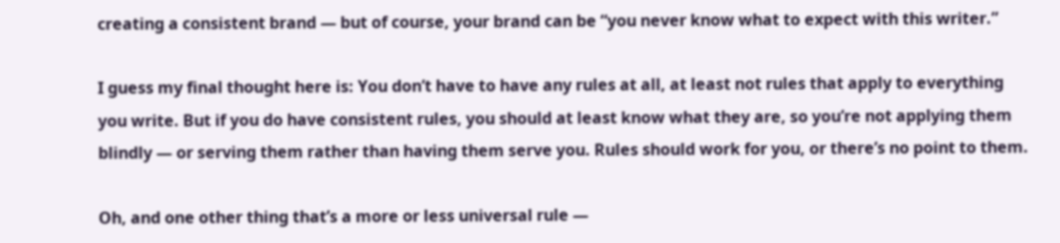creating a consistent brand — but of course, your brand can be “you never know what to expect with this writer.”

I guess my final thought here is: You don’t have to have any rules at all, at least not rules that apply to everything you write. But if you do have consistent rules, you should at least know what they are, so you’re not applying them blindly — or serving them rather than having them serve you. Rules should work for you, or there’s no point to them.

Oh, and one other thing that’s a more or less universal rule —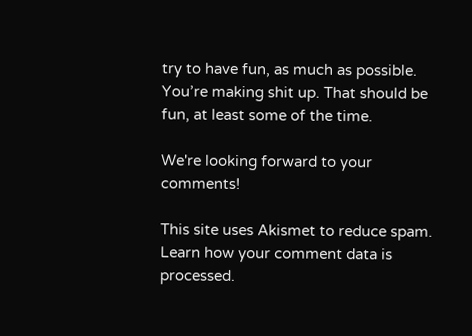try to have fun, as much as possible. You’re making shit up. That should be fun, at least some of the time.

We're looking forward to your comments!

This site uses Akismet to reduce spam. Learn how your comment data is processed.